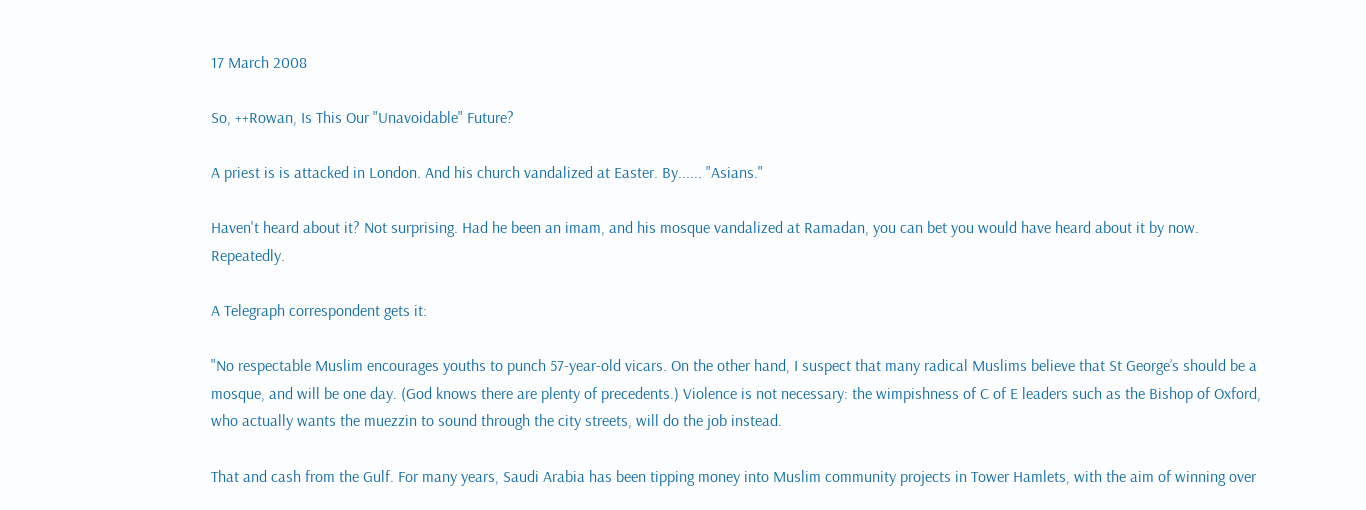17 March 2008

So, ++Rowan, Is This Our "Unavoidable" Future?

A priest is is attacked in London. And his church vandalized at Easter. By...... "Asians."

Haven't heard about it? Not surprising. Had he been an imam, and his mosque vandalized at Ramadan, you can bet you would have heard about it by now. Repeatedly.

A Telegraph correspondent gets it:

"No respectable Muslim encourages youths to punch 57-year-old vicars. On the other hand, I suspect that many radical Muslims believe that St George’s should be a mosque, and will be one day. (God knows there are plenty of precedents.) Violence is not necessary: the wimpishness of C of E leaders such as the Bishop of Oxford, who actually wants the muezzin to sound through the city streets, will do the job instead.

That and cash from the Gulf. For many years, Saudi Arabia has been tipping money into Muslim community projects in Tower Hamlets, with the aim of winning over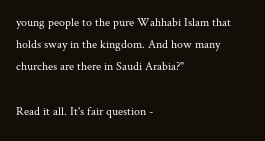young people to the pure Wahhabi Islam that holds sway in the kingdom. And how many churches are there in Saudi Arabia?"

Read it all. It's fair question -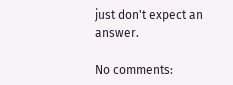just don't expect an answer.

No comments: